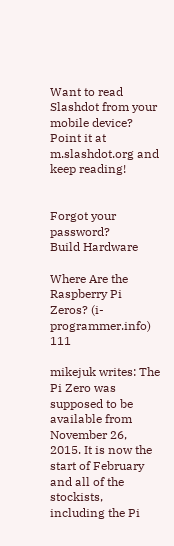Want to read Slashdot from your mobile device? Point it at m.slashdot.org and keep reading!


Forgot your password?
Build Hardware

Where Are the Raspberry Pi Zeros? (i-programmer.info) 111

mikejuk writes: The Pi Zero was supposed to be available from November 26, 2015. It is now the start of February and all of the stockists, including the Pi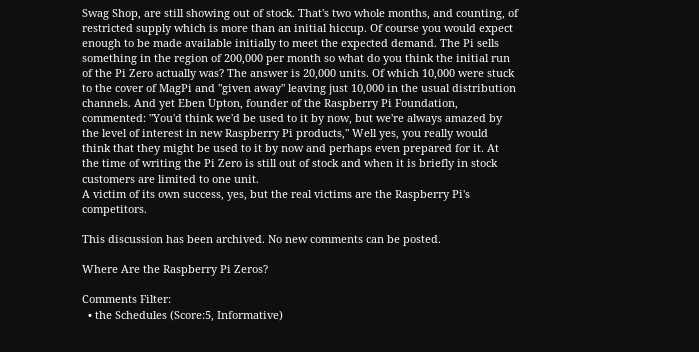Swag Shop, are still showing out of stock. That's two whole months, and counting, of restricted supply which is more than an initial hiccup. Of course you would expect enough to be made available initially to meet the expected demand. The Pi sells something in the region of 200,000 per month so what do you think the initial run of the Pi Zero actually was? The answer is 20,000 units. Of which 10,000 were stuck to the cover of MagPi and "given away" leaving just 10,000 in the usual distribution channels. And yet Eben Upton, founder of the Raspberry Pi Foundation, commented: "You'd think we'd be used to it by now, but we're always amazed by the level of interest in new Raspberry Pi products," Well yes, you really would think that they might be used to it by now and perhaps even prepared for it. At the time of writing the Pi Zero is still out of stock and when it is briefly in stock customers are limited to one unit.
A victim of its own success, yes, but the real victims are the Raspberry Pi's competitors.

This discussion has been archived. No new comments can be posted.

Where Are the Raspberry Pi Zeros?

Comments Filter:
  • the Schedules (Score:5, Informative)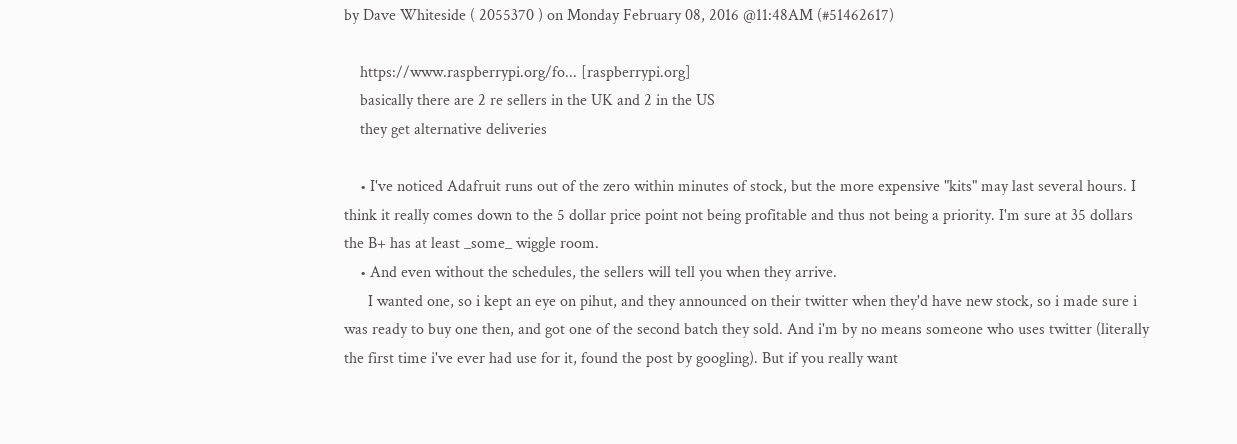by Dave Whiteside ( 2055370 ) on Monday February 08, 2016 @11:48AM (#51462617)

    https://www.raspberrypi.org/fo... [raspberrypi.org]
    basically there are 2 re sellers in the UK and 2 in the US
    they get alternative deliveries

    • I've noticed Adafruit runs out of the zero within minutes of stock, but the more expensive "kits" may last several hours. I think it really comes down to the 5 dollar price point not being profitable and thus not being a priority. I'm sure at 35 dollars the B+ has at least _some_ wiggle room.
    • And even without the schedules, the sellers will tell you when they arrive.
      I wanted one, so i kept an eye on pihut, and they announced on their twitter when they'd have new stock, so i made sure i was ready to buy one then, and got one of the second batch they sold. And i'm by no means someone who uses twitter (literally the first time i've ever had use for it, found the post by googling). But if you really want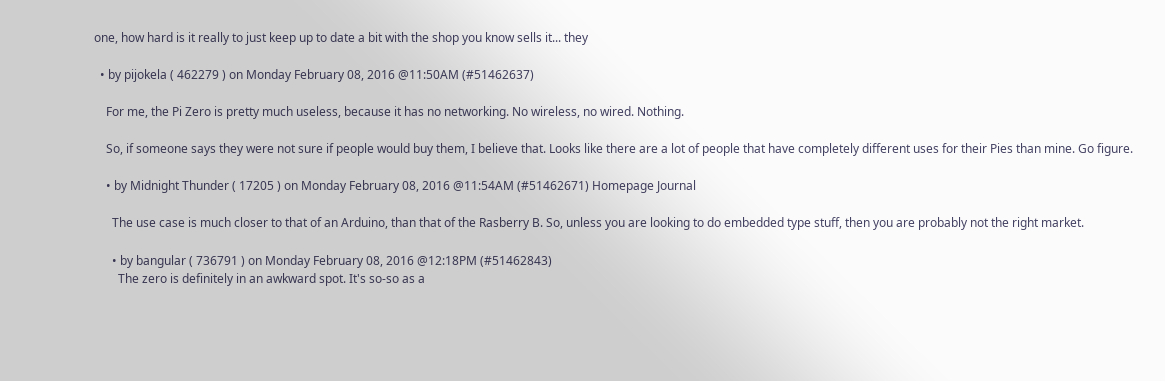one, how hard is it really to just keep up to date a bit with the shop you know sells it... they

  • by pijokela ( 462279 ) on Monday February 08, 2016 @11:50AM (#51462637)

    For me, the Pi Zero is pretty much useless, because it has no networking. No wireless, no wired. Nothing.

    So, if someone says they were not sure if people would buy them, I believe that. Looks like there are a lot of people that have completely different uses for their Pies than mine. Go figure.

    • by Midnight Thunder ( 17205 ) on Monday February 08, 2016 @11:54AM (#51462671) Homepage Journal

      The use case is much closer to that of an Arduino, than that of the Rasberry B. So, unless you are looking to do embedded type stuff, then you are probably not the right market.

      • by bangular ( 736791 ) on Monday February 08, 2016 @12:18PM (#51462843)
        The zero is definitely in an awkward spot. It's so-so as a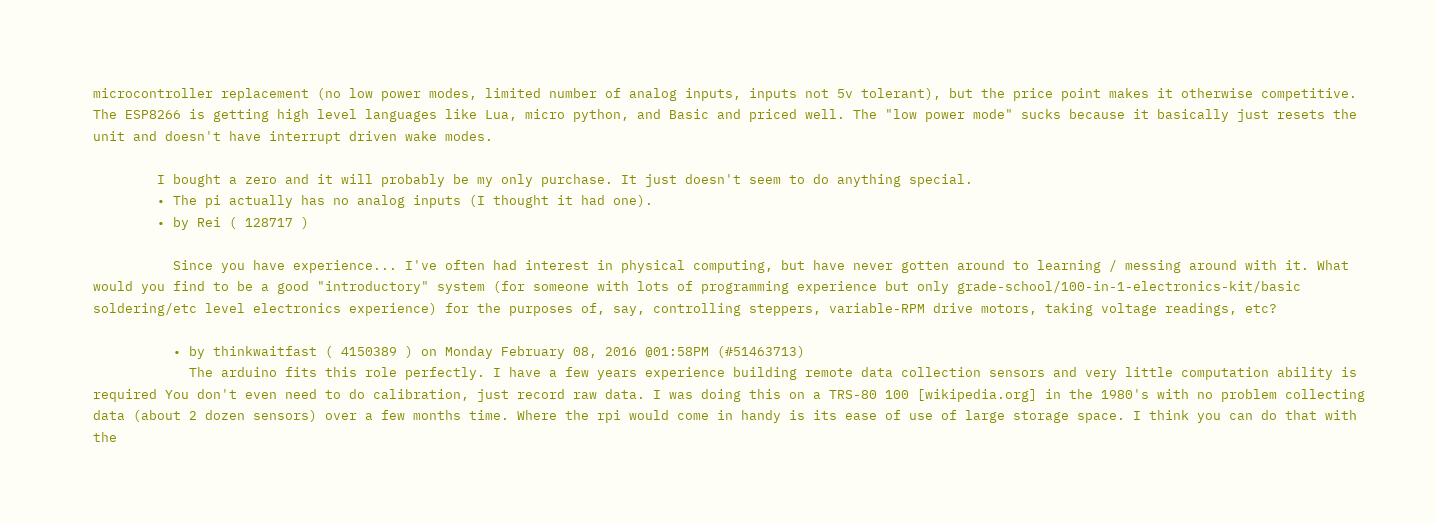microcontroller replacement (no low power modes, limited number of analog inputs, inputs not 5v tolerant), but the price point makes it otherwise competitive. The ESP8266 is getting high level languages like Lua, micro python, and Basic and priced well. The "low power mode" sucks because it basically just resets the unit and doesn't have interrupt driven wake modes.

        I bought a zero and it will probably be my only purchase. It just doesn't seem to do anything special.
        • The pi actually has no analog inputs (I thought it had one).
        • by Rei ( 128717 )

          Since you have experience... I've often had interest in physical computing, but have never gotten around to learning / messing around with it. What would you find to be a good "introductory" system (for someone with lots of programming experience but only grade-school/100-in-1-electronics-kit/basic soldering/etc level electronics experience) for the purposes of, say, controlling steppers, variable-RPM drive motors, taking voltage readings, etc?

          • by thinkwaitfast ( 4150389 ) on Monday February 08, 2016 @01:58PM (#51463713)
            The arduino fits this role perfectly. I have a few years experience building remote data collection sensors and very little computation ability is required You don't even need to do calibration, just record raw data. I was doing this on a TRS-80 100 [wikipedia.org] in the 1980's with no problem collecting data (about 2 dozen sensors) over a few months time. Where the rpi would come in handy is its ease of use of large storage space. I think you can do that with the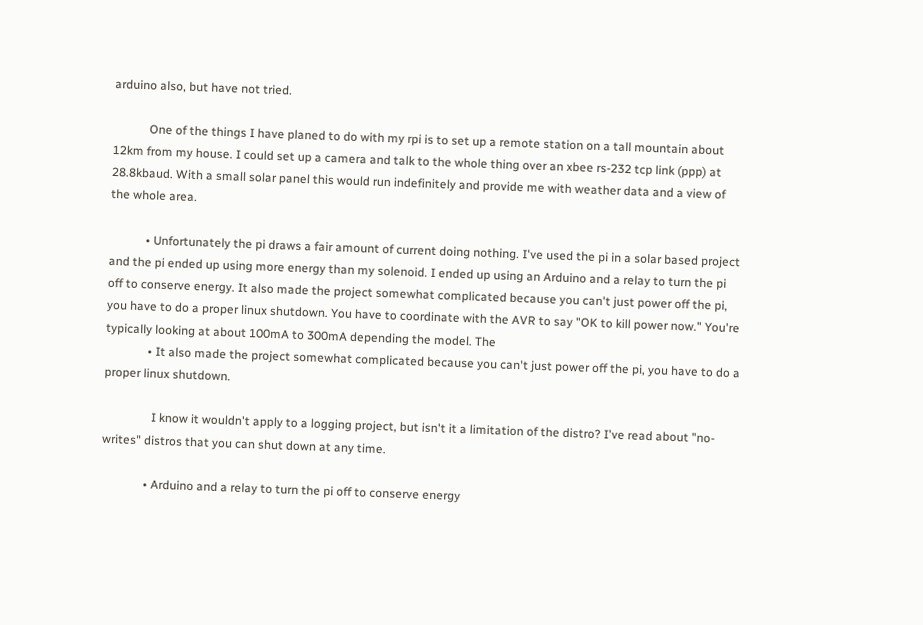arduino also, but have not tried.

            One of the things I have planed to do with my rpi is to set up a remote station on a tall mountain about 12km from my house. I could set up a camera and talk to the whole thing over an xbee rs-232 tcp link (ppp) at 28.8kbaud. With a small solar panel this would run indefinitely and provide me with weather data and a view of the whole area.

            • Unfortunately the pi draws a fair amount of current doing nothing. I've used the pi in a solar based project and the pi ended up using more energy than my solenoid. I ended up using an Arduino and a relay to turn the pi off to conserve energy. It also made the project somewhat complicated because you can't just power off the pi, you have to do a proper linux shutdown. You have to coordinate with the AVR to say "OK to kill power now." You're typically looking at about 100mA to 300mA depending the model. The
              • It also made the project somewhat complicated because you can't just power off the pi, you have to do a proper linux shutdown.

                I know it wouldn't apply to a logging project, but isn't it a limitation of the distro? I've read about "no-writes" distros that you can shut down at any time.

              • Arduino and a relay to turn the pi off to conserve energy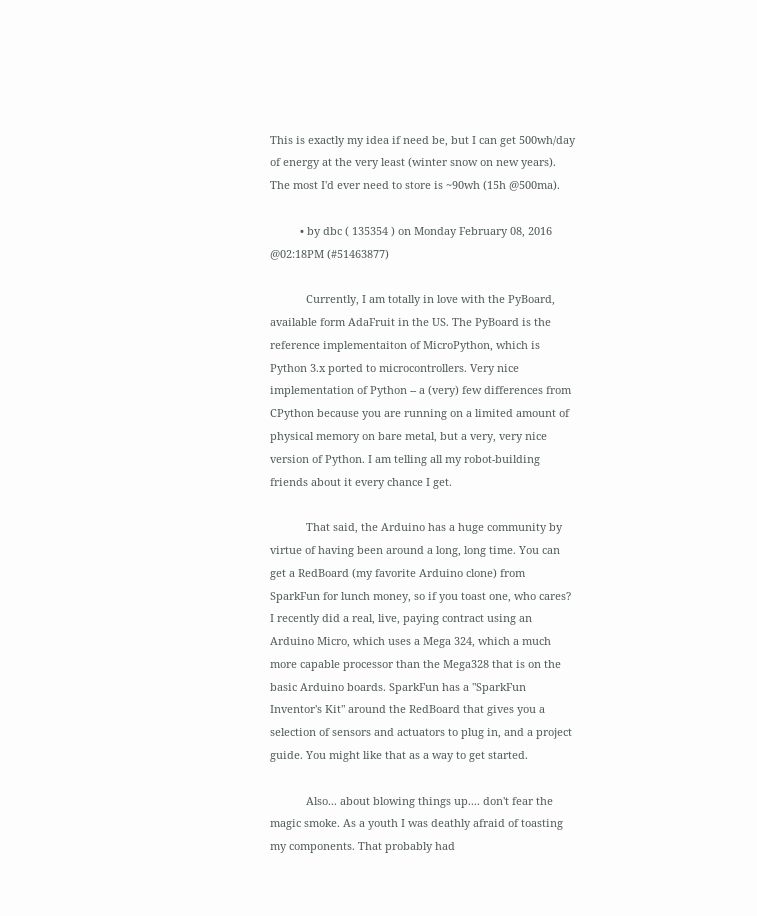This is exactly my idea if need be, but I can get 500wh/day of energy at the very least (winter snow on new years). The most I'd ever need to store is ~90wh (15h @500ma).

          • by dbc ( 135354 ) on Monday February 08, 2016 @02:18PM (#51463877)

            Currently, I am totally in love with the PyBoard, available form AdaFruit in the US. The PyBoard is the reference implementaiton of MicroPython, which is Python 3.x ported to microcontrollers. Very nice implementation of Python -- a (very) few differences from CPython because you are running on a limited amount of physical memory on bare metal, but a very, very nice version of Python. I am telling all my robot-building friends about it every chance I get.

            That said, the Arduino has a huge community by virtue of having been around a long, long time. You can get a RedBoard (my favorite Arduino clone) from SparkFun for lunch money, so if you toast one, who cares? I recently did a real, live, paying contract using an Arduino Micro, which uses a Mega 324, which a much more capable processor than the Mega328 that is on the basic Arduino boards. SparkFun has a "SparkFun Inventor's Kit" around the RedBoard that gives you a selection of sensors and actuators to plug in, and a project guide. You might like that as a way to get started.

            Also... about blowing things up.... don't fear the magic smoke. As a youth I was deathly afraid of toasting my components. That probably had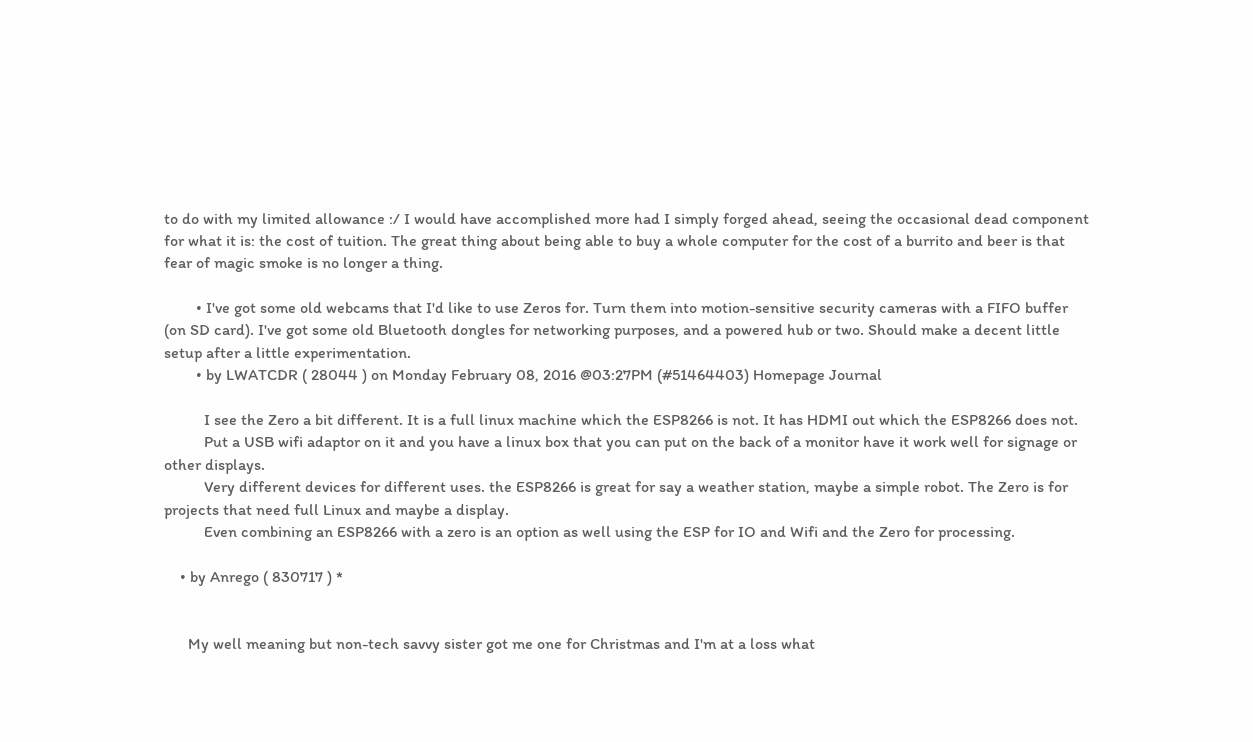to do with my limited allowance :/ I would have accomplished more had I simply forged ahead, seeing the occasional dead component for what it is: the cost of tuition. The great thing about being able to buy a whole computer for the cost of a burrito and beer is that fear of magic smoke is no longer a thing.

        • I've got some old webcams that I'd like to use Zeros for. Turn them into motion-sensitive security cameras with a FIFO buffer (on SD card). I've got some old Bluetooth dongles for networking purposes, and a powered hub or two. Should make a decent little setup after a little experimentation.
        • by LWATCDR ( 28044 ) on Monday February 08, 2016 @03:27PM (#51464403) Homepage Journal

          I see the Zero a bit different. It is a full linux machine which the ESP8266 is not. It has HDMI out which the ESP8266 does not.
          Put a USB wifi adaptor on it and you have a linux box that you can put on the back of a monitor have it work well for signage or other displays.
          Very different devices for different uses. the ESP8266 is great for say a weather station, maybe a simple robot. The Zero is for projects that need full Linux and maybe a display.
          Even combining an ESP8266 with a zero is an option as well using the ESP for IO and Wifi and the Zero for processing.

    • by Anrego ( 830717 ) *


      My well meaning but non-tech savvy sister got me one for Christmas and I'm at a loss what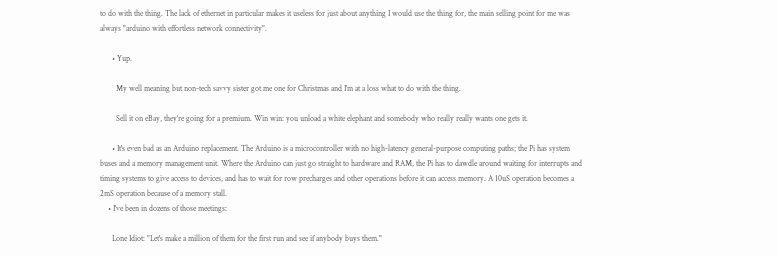to do with the thing. The lack of ethernet in particular makes it useless for just about anything I would use the thing for, the main selling point for me was always "arduino with effortless network connectivity".

      • Yup.

        My well meaning but non-tech savvy sister got me one for Christmas and I'm at a loss what to do with the thing.

        Sell it on eBay, they're going for a premium. Win win: you unload a white elephant and somebody who really really wants one gets it.

      • It's even bad as an Arduino replacement. The Arduino is a microcontroller with no high-latency general-purpose computing paths; the Pi has system buses and a memory management unit. Where the Arduino can just go straight to hardware and RAM, the Pi has to dawdle around waiting for interrupts and timing systems to give access to devices, and has to wait for row precharges and other operations before it can access memory. A 10uS operation becomes a 2mS operation because of a memory stall.
    • I've been in dozens of those meetings:

      Lone Idiot: "Let's make a million of them for the first run and see if anybody buys them."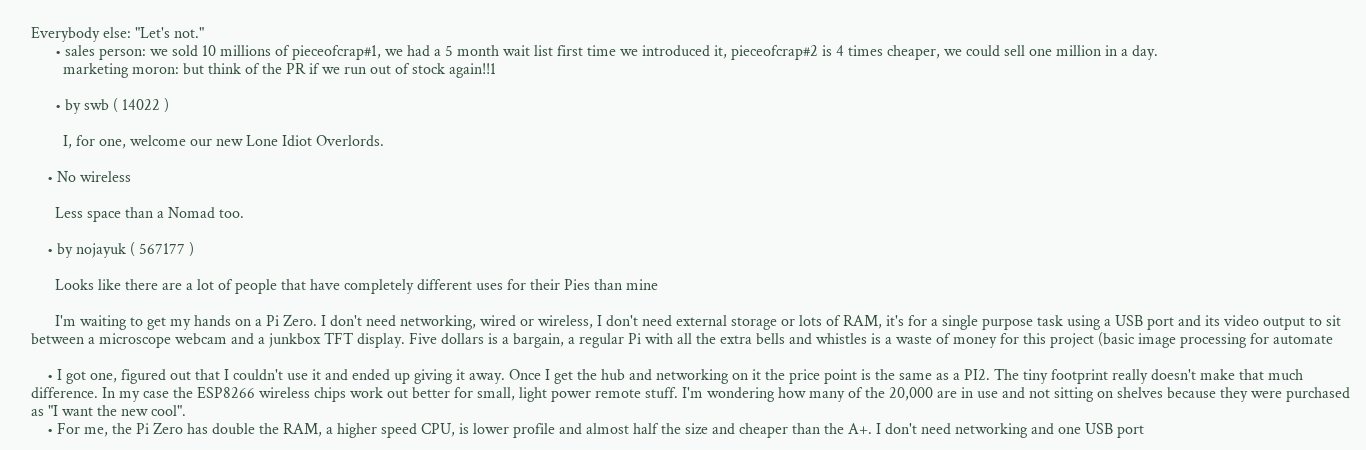Everybody else: "Let's not."
      • sales person: we sold 10 millions of pieceofcrap#1, we had a 5 month wait list first time we introduced it, pieceofcrap#2 is 4 times cheaper, we could sell one million in a day.
        marketing moron: but think of the PR if we run out of stock again!!1

      • by swb ( 14022 )

        I, for one, welcome our new Lone Idiot Overlords.

    • No wireless

      Less space than a Nomad too.

    • by nojayuk ( 567177 )

      Looks like there are a lot of people that have completely different uses for their Pies than mine

      I'm waiting to get my hands on a Pi Zero. I don't need networking, wired or wireless, I don't need external storage or lots of RAM, it's for a single purpose task using a USB port and its video output to sit between a microscope webcam and a junkbox TFT display. Five dollars is a bargain, a regular Pi with all the extra bells and whistles is a waste of money for this project (basic image processing for automate

    • I got one, figured out that I couldn't use it and ended up giving it away. Once I get the hub and networking on it the price point is the same as a PI2. The tiny footprint really doesn't make that much difference. In my case the ESP8266 wireless chips work out better for small, light power remote stuff. I'm wondering how many of the 20,000 are in use and not sitting on shelves because they were purchased as "I want the new cool".
    • For me, the Pi Zero has double the RAM, a higher speed CPU, is lower profile and almost half the size and cheaper than the A+. I don't need networking and one USB port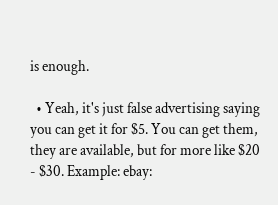is enough.

  • Yeah, it's just false advertising saying you can get it for $5. You can get them, they are available, but for more like $20 - $30. Example: ebay: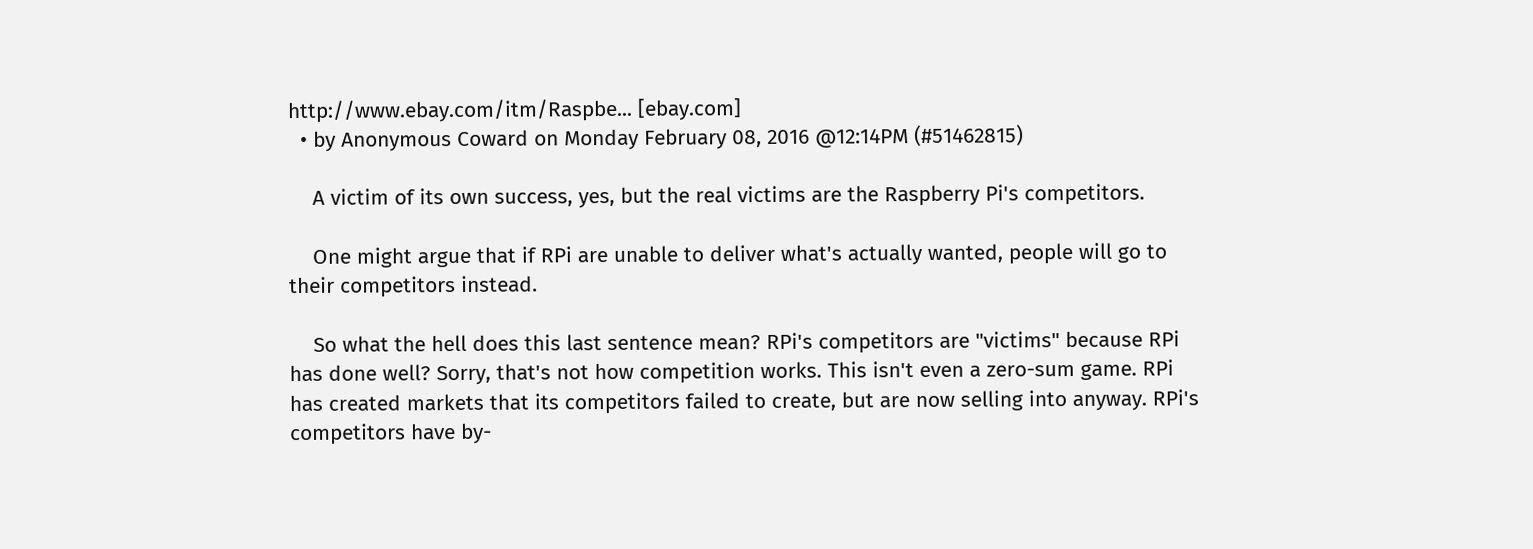http://www.ebay.com/itm/Raspbe... [ebay.com]
  • by Anonymous Coward on Monday February 08, 2016 @12:14PM (#51462815)

    A victim of its own success, yes, but the real victims are the Raspberry Pi's competitors.

    One might argue that if RPi are unable to deliver what's actually wanted, people will go to their competitors instead.

    So what the hell does this last sentence mean? RPi's competitors are "victims" because RPi has done well? Sorry, that's not how competition works. This isn't even a zero-sum game. RPi has created markets that its competitors failed to create, but are now selling into anyway. RPi's competitors have by-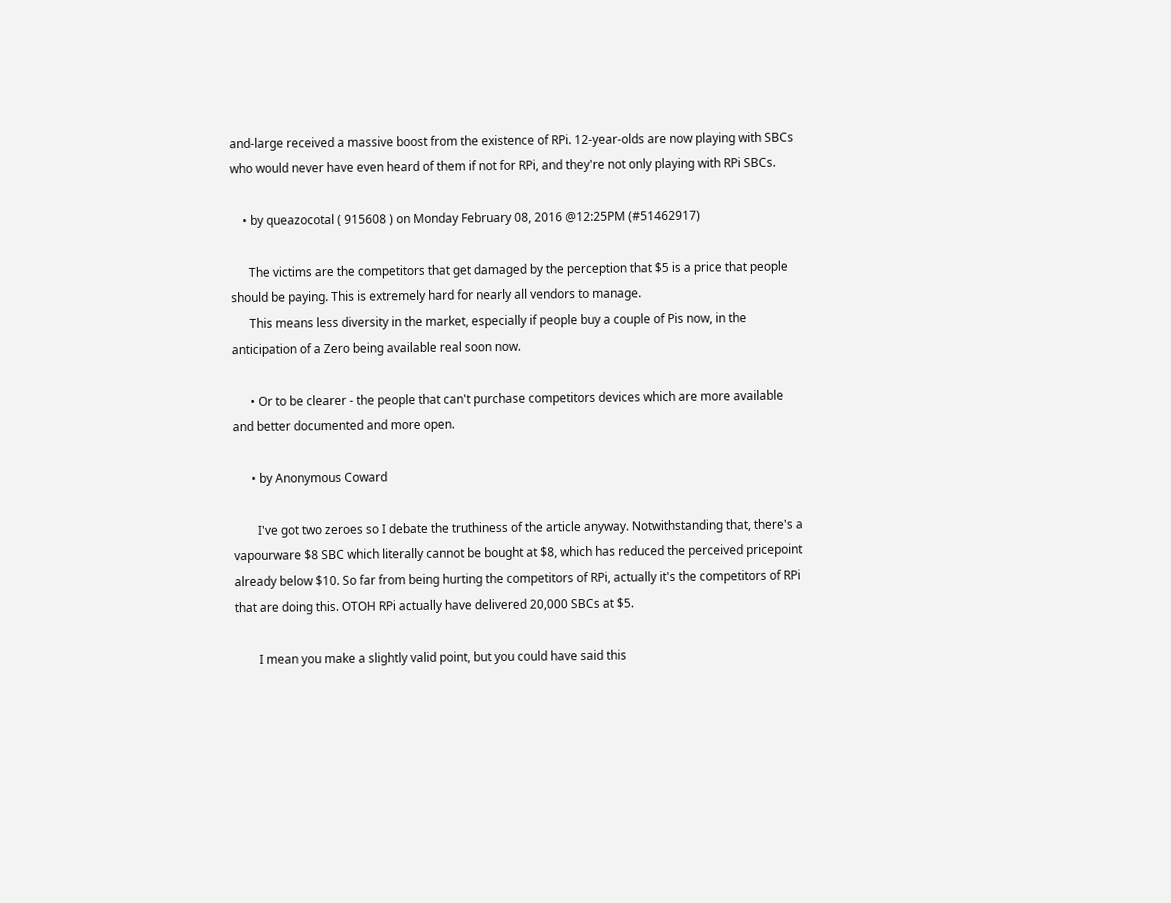and-large received a massive boost from the existence of RPi. 12-year-olds are now playing with SBCs who would never have even heard of them if not for RPi, and they're not only playing with RPi SBCs.

    • by queazocotal ( 915608 ) on Monday February 08, 2016 @12:25PM (#51462917)

      The victims are the competitors that get damaged by the perception that $5 is a price that people should be paying. This is extremely hard for nearly all vendors to manage.
      This means less diversity in the market, especially if people buy a couple of Pis now, in the anticipation of a Zero being available real soon now.

      • Or to be clearer - the people that can't purchase competitors devices which are more available and better documented and more open.

      • by Anonymous Coward

        I've got two zeroes so I debate the truthiness of the article anyway. Notwithstanding that, there's a vapourware $8 SBC which literally cannot be bought at $8, which has reduced the perceived pricepoint already below $10. So far from being hurting the competitors of RPi, actually it's the competitors of RPi that are doing this. OTOH RPi actually have delivered 20,000 SBCs at $5.

        I mean you make a slightly valid point, but you could have said this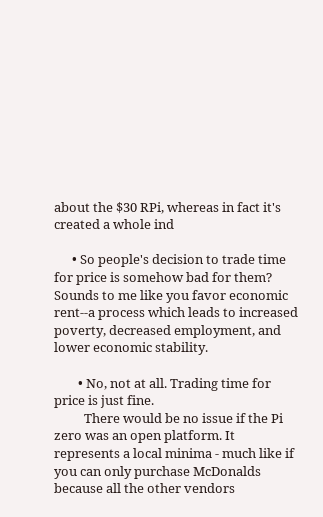about the $30 RPi, whereas in fact it's created a whole ind

      • So people's decision to trade time for price is somehow bad for them? Sounds to me like you favor economic rent--a process which leads to increased poverty, decreased employment, and lower economic stability.

        • No, not at all. Trading time for price is just fine.
          There would be no issue if the Pi zero was an open platform. It represents a local minima - much like if you can only purchase McDonalds because all the other vendors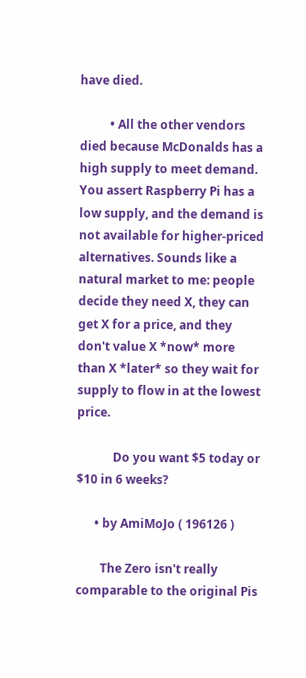have died.

          • All the other vendors died because McDonalds has a high supply to meet demand. You assert Raspberry Pi has a low supply, and the demand is not available for higher-priced alternatives. Sounds like a natural market to me: people decide they need X, they can get X for a price, and they don't value X *now* more than X *later* so they wait for supply to flow in at the lowest price.

            Do you want $5 today or $10 in 6 weeks?

      • by AmiMoJo ( 196126 )

        The Zero isn't really comparable to the original Pis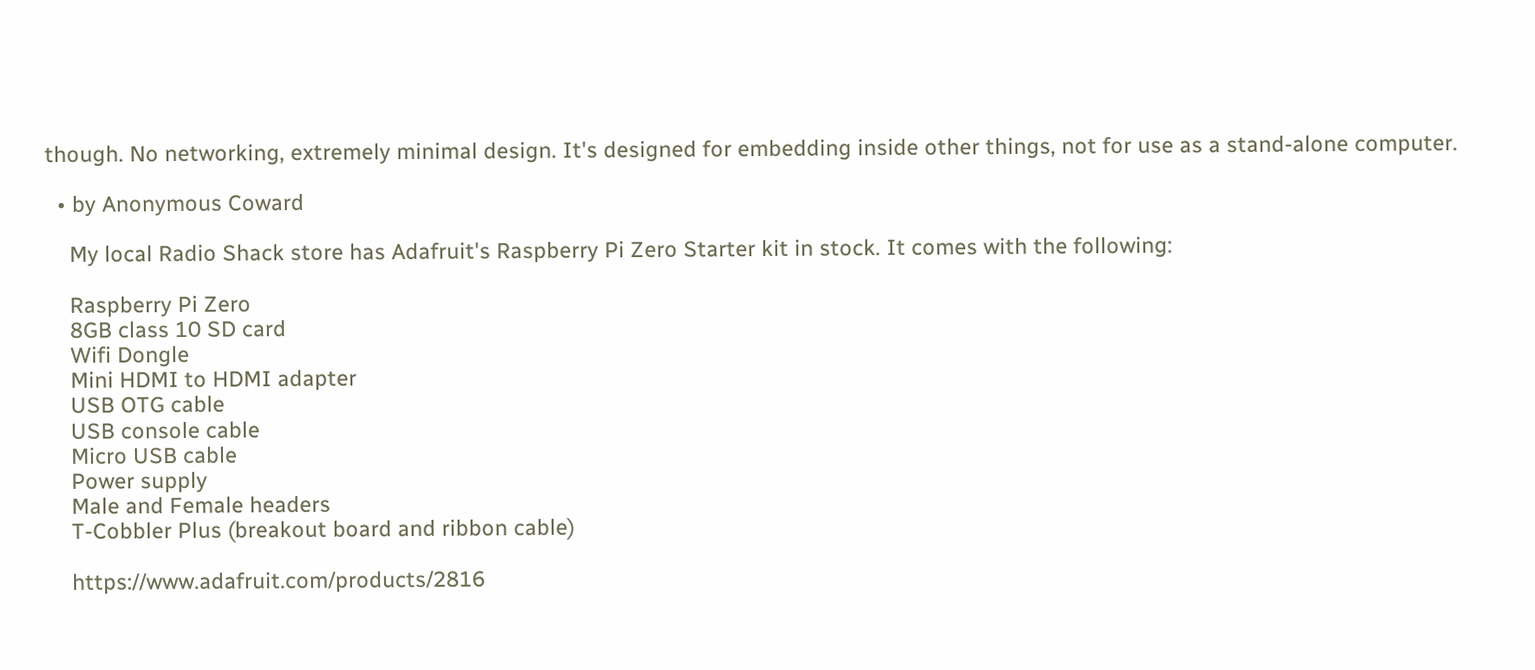though. No networking, extremely minimal design. It's designed for embedding inside other things, not for use as a stand-alone computer.

  • by Anonymous Coward

    My local Radio Shack store has Adafruit's Raspberry Pi Zero Starter kit in stock. It comes with the following:

    Raspberry Pi Zero
    8GB class 10 SD card
    Wifi Dongle
    Mini HDMI to HDMI adapter
    USB OTG cable
    USB console cable
    Micro USB cable
    Power supply
    Male and Female headers
    T-Cobbler Plus (breakout board and ribbon cable)

    https://www.adafruit.com/products/2816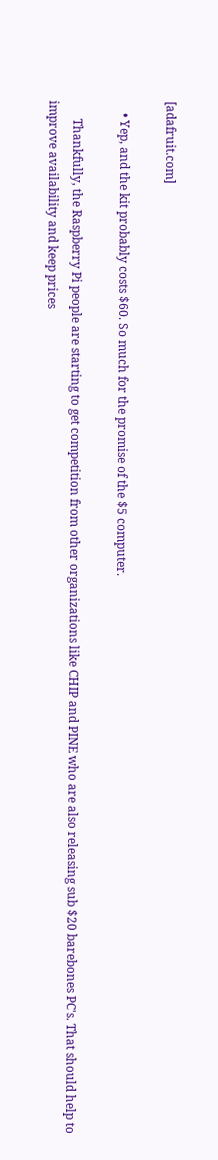[adafruit.com]

    • Yep, and the kit probably costs $60. So much for the promise of the $5 computer.

      Thankfully, the Raspberry Pi people are starting to get competition from other organizations like CHIP and PINE who are also releasing sub $20 barebones PC's. That should help to improve availability and keep prices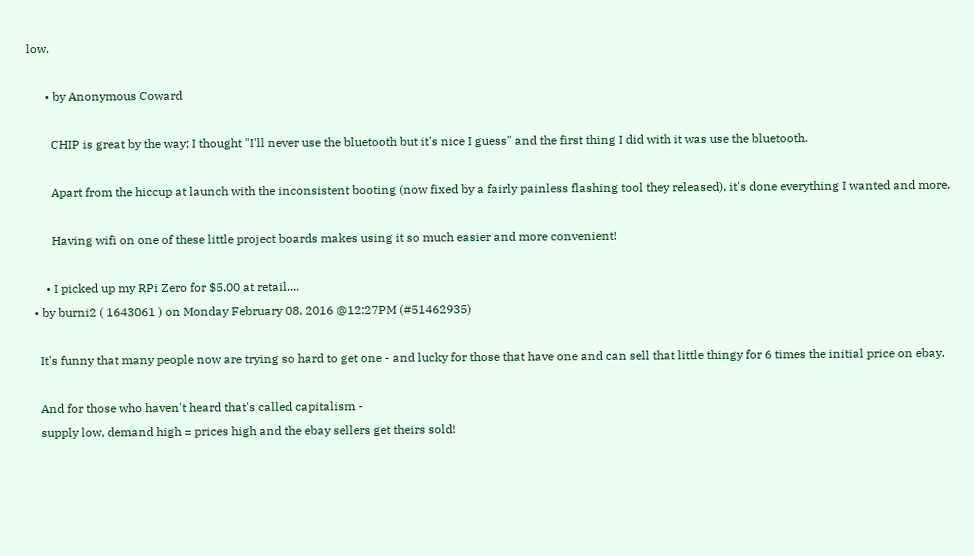low.

      • by Anonymous Coward

        CHIP is great by the way; I thought "I'll never use the bluetooth but it's nice I guess" and the first thing I did with it was use the bluetooth.

        Apart from the hiccup at launch with the inconsistent booting (now fixed by a fairly painless flashing tool they released), it's done everything I wanted and more.

        Having wifi on one of these little project boards makes using it so much easier and more convenient!

      • I picked up my RPi Zero for $5.00 at retail....
  • by burni2 ( 1643061 ) on Monday February 08, 2016 @12:27PM (#51462935)

    It's funny that many people now are trying so hard to get one - and lucky for those that have one and can sell that little thingy for 6 times the initial price on ebay.

    And for those who haven't heard that's called capitalism -
    supply low, demand high = prices high and the ebay sellers get theirs sold!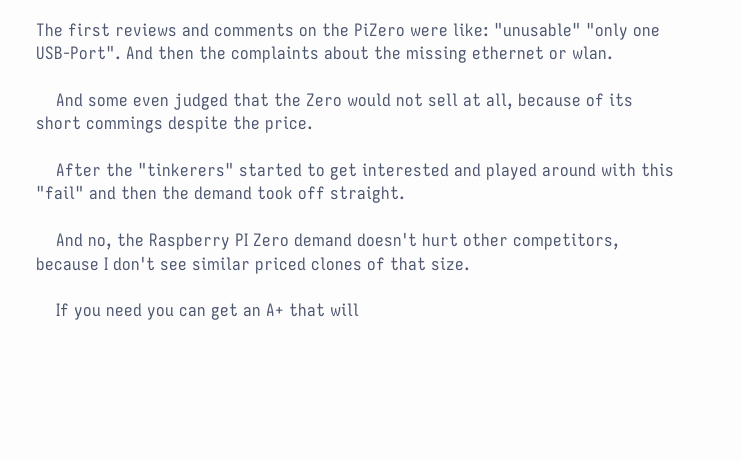The first reviews and comments on the PiZero were like: "unusable" "only one USB-Port". And then the complaints about the missing ethernet or wlan.

    And some even judged that the Zero would not sell at all, because of its short commings despite the price.

    After the "tinkerers" started to get interested and played around with this "fail" and then the demand took off straight.

    And no, the Raspberry PI Zero demand doesn't hurt other competitors, because I don't see similar priced clones of that size.

    If you need you can get an A+ that will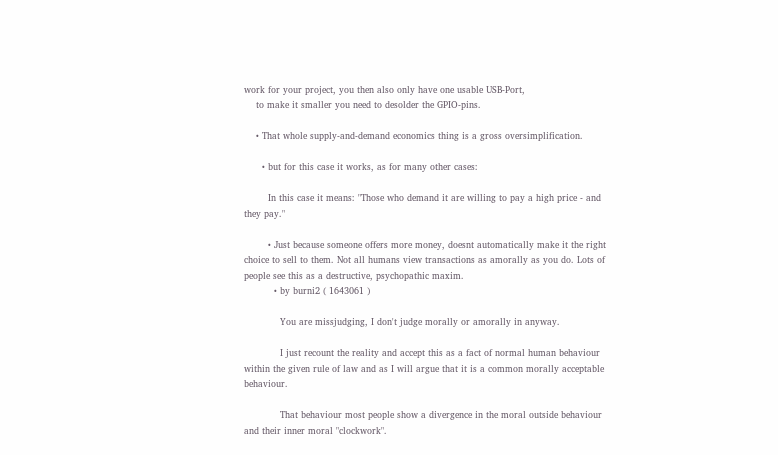work for your project, you then also only have one usable USB-Port,
    to make it smaller you need to desolder the GPIO-pins.

    • That whole supply-and-demand economics thing is a gross oversimplification.

      • but for this case it works, as for many other cases:

        In this case it means: "Those who demand it are willing to pay a high price - and they pay."

        • Just because someone offers more money, doesnt automatically make it the right choice to sell to them. Not all humans view transactions as amorally as you do. Lots of people see this as a destructive, psychopathic maxim.
          • by burni2 ( 1643061 )

            You are missjudging, I don't judge morally or amorally in anyway.

            I just recount the reality and accept this as a fact of normal human behaviour within the given rule of law and as I will argue that it is a common morally acceptable behaviour.

            That behaviour most people show a divergence in the moral outside behaviour and their inner moral "clockwork".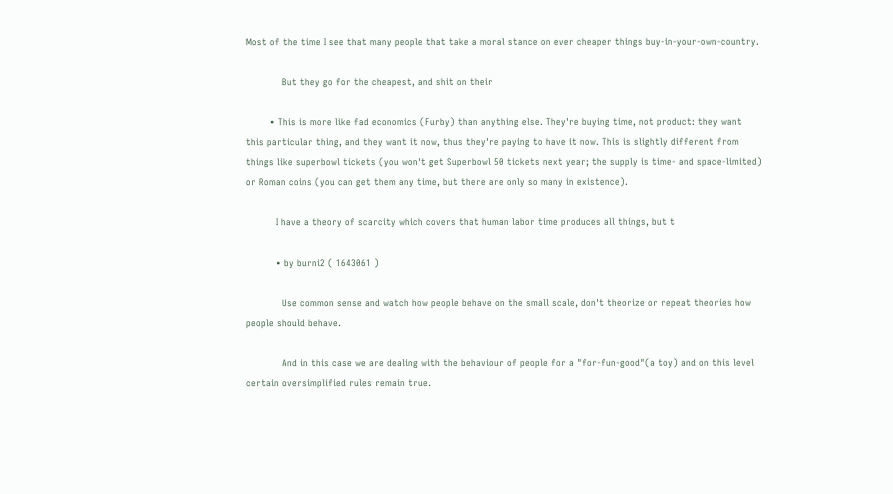Most of the time I see that many people that take a moral stance on ever cheaper things buy-in-your-own-country.

            But they go for the cheapest, and shit on their

        • This is more like fad economics (Furby) than anything else. They're buying time, not product: they want this particular thing, and they want it now, thus they're paying to have it now. This is slightly different from things like superbowl tickets (you won't get Superbowl 50 tickets next year; the supply is time- and space-limited) or Roman coins (you can get them any time, but there are only so many in existence).

          I have a theory of scarcity which covers that human labor time produces all things, but t

          • by burni2 ( 1643061 )

            Use common sense and watch how people behave on the small scale, don't theorize or repeat theories how people should behave.

            And in this case we are dealing with the behaviour of people for a "for-fun-good"(a toy) and on this level certain oversimplified rules remain true.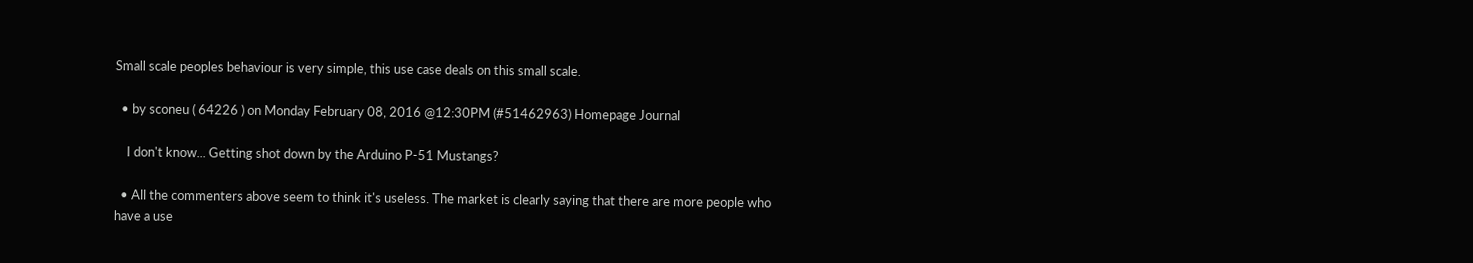Small scale peoples behaviour is very simple, this use case deals on this small scale.

  • by sconeu ( 64226 ) on Monday February 08, 2016 @12:30PM (#51462963) Homepage Journal

    I don't know... Getting shot down by the Arduino P-51 Mustangs?

  • All the commenters above seem to think it's useless. The market is clearly saying that there are more people who have a use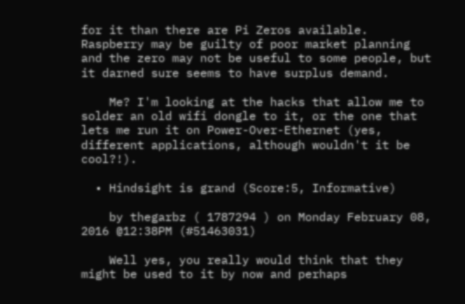for it than there are Pi Zeros available. Raspberry may be guilty of poor market planning and the zero may not be useful to some people, but it darned sure seems to have surplus demand.

    Me? I'm looking at the hacks that allow me to solder an old wifi dongle to it, or the one that lets me run it on Power-Over-Ethernet (yes, different applications, although wouldn't it be cool?!).

  • Hindsight is grand (Score:5, Informative)

    by thegarbz ( 1787294 ) on Monday February 08, 2016 @12:38PM (#51463031)

    Well yes, you really would think that they might be used to it by now and perhaps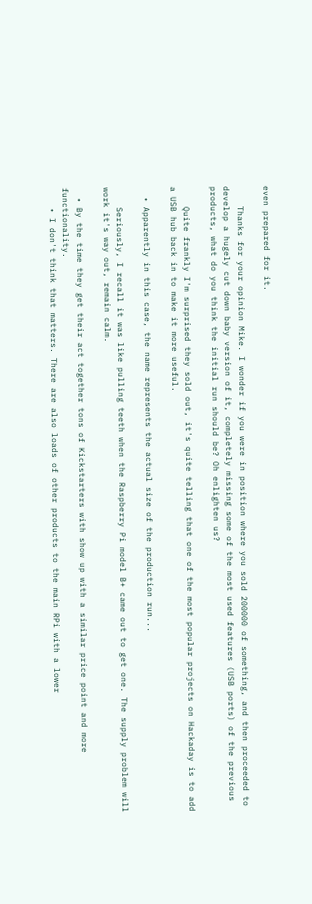even prepared for it.

    Thanks for your opinion Mike. I wonder if you were in position where you sold 200000 of something, and then proceeded to develop a hugely cut down baby version of it, completely missing some of the most used features (USB ports) of the previous products, what do you think the initial run should be? Oh enlighten us?

    Quite frankly I'm surprised they sold out, it's quite telling that one of the most popular projects on Hackaday is to add a USB hub back in to make it more useful.

  • Apparently in this case, the name represents the actual size of the production run...

    Seriously, I recall it was like pulling teeth when the Raspberry Pi model B+ came out to get one. The supply problem will work it's way out, remain calm.

  • By the time they get their act together tons of Kickstarters with show up with a similar price point and more functionality.
    • I don't think that matters. There are also loads of other products to the main RPi with a lower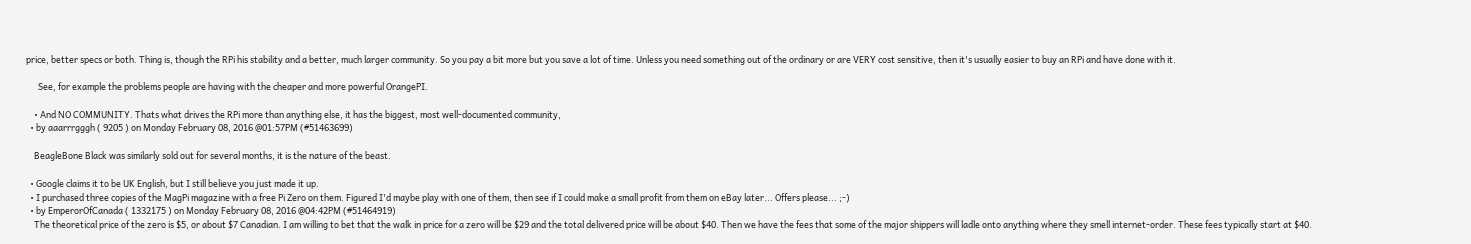price, better specs or both. Thing is, though the RPi his stability and a better, much larger community. So you pay a bit more but you save a lot of time. Unless you need something out of the ordinary or are VERY cost sensitive, then it's usually easier to buy an RPi and have done with it.

      See, for example the problems people are having with the cheaper and more powerful OrangePI.

    • And NO COMMUNITY. Thats what drives the RPi more than anything else, it has the biggest, most well-documented community,
  • by aaarrrgggh ( 9205 ) on Monday February 08, 2016 @01:57PM (#51463699)

    BeagleBone Black was similarly sold out for several months, it is the nature of the beast.

  • Google claims it to be UK English, but I still believe you just made it up.
  • I purchased three copies of the MagPi magazine with a free Pi Zero on them. Figured I'd maybe play with one of them, then see if I could make a small profit from them on eBay later... Offers please... ;-)
  • by EmperorOfCanada ( 1332175 ) on Monday February 08, 2016 @04:42PM (#51464919)
    The theoretical price of the zero is $5, or about $7 Canadian. I am willing to bet that the walk in price for a zero will be $29 and the total delivered price will be about $40. Then we have the fees that some of the major shippers will ladle onto anything where they smell internet-order. These fees typically start at $40.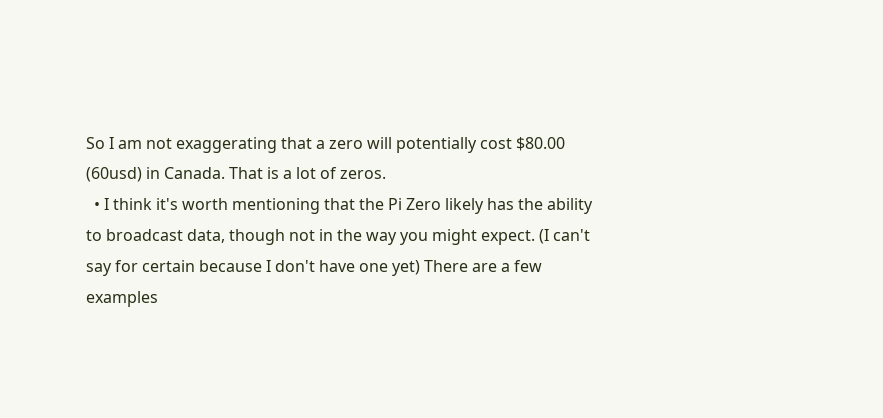So I am not exaggerating that a zero will potentially cost $80.00 (60usd) in Canada. That is a lot of zeros.
  • I think it's worth mentioning that the Pi Zero likely has the ability to broadcast data, though not in the way you might expect. (I can't say for certain because I don't have one yet) There are a few examples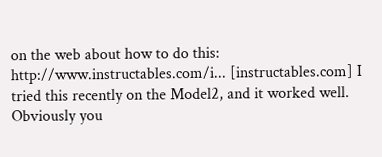on the web about how to do this: http://www.instructables.com/i... [instructables.com] I tried this recently on the Model2, and it worked well. Obviously you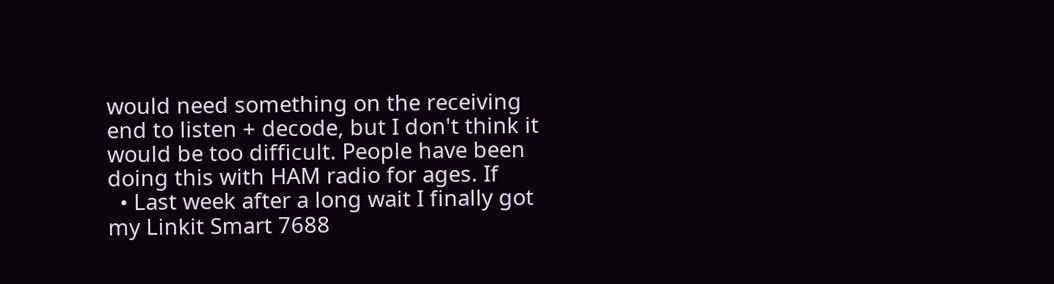would need something on the receiving end to listen + decode, but I don't think it would be too difficult. People have been doing this with HAM radio for ages. If
  • Last week after a long wait I finally got my Linkit Smart 7688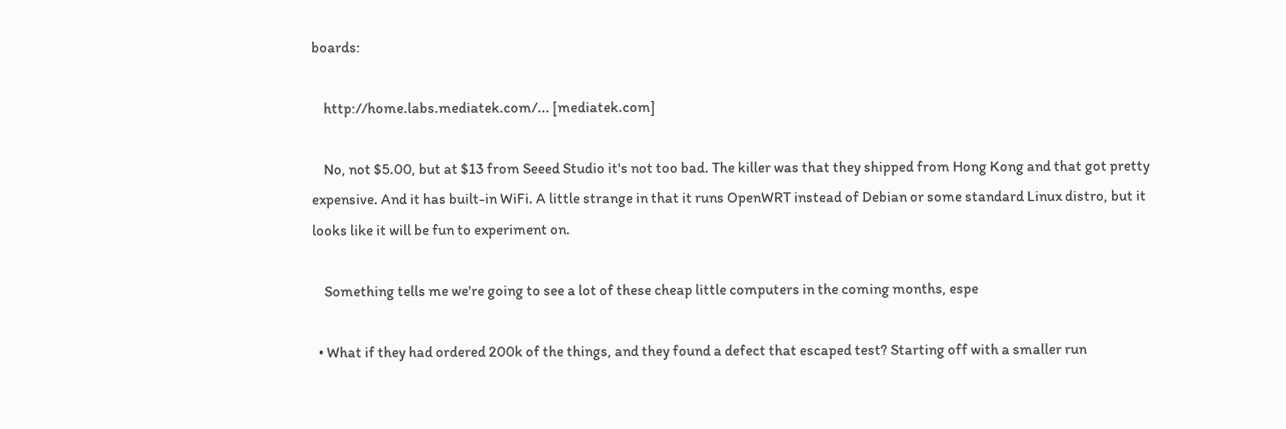boards:

    http://home.labs.mediatek.com/... [mediatek.com]

    No, not $5.00, but at $13 from Seeed Studio it's not too bad. The killer was that they shipped from Hong Kong and that got pretty expensive. And it has built-in WiFi. A little strange in that it runs OpenWRT instead of Debian or some standard Linux distro, but it looks like it will be fun to experiment on.

    Something tells me we're going to see a lot of these cheap little computers in the coming months, espe

  • What if they had ordered 200k of the things, and they found a defect that escaped test? Starting off with a smaller run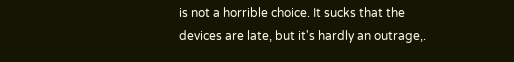is not a horrible choice. It sucks that the devices are late, but it's hardly an outrage,.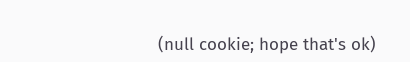(null cookie; hope that's ok)